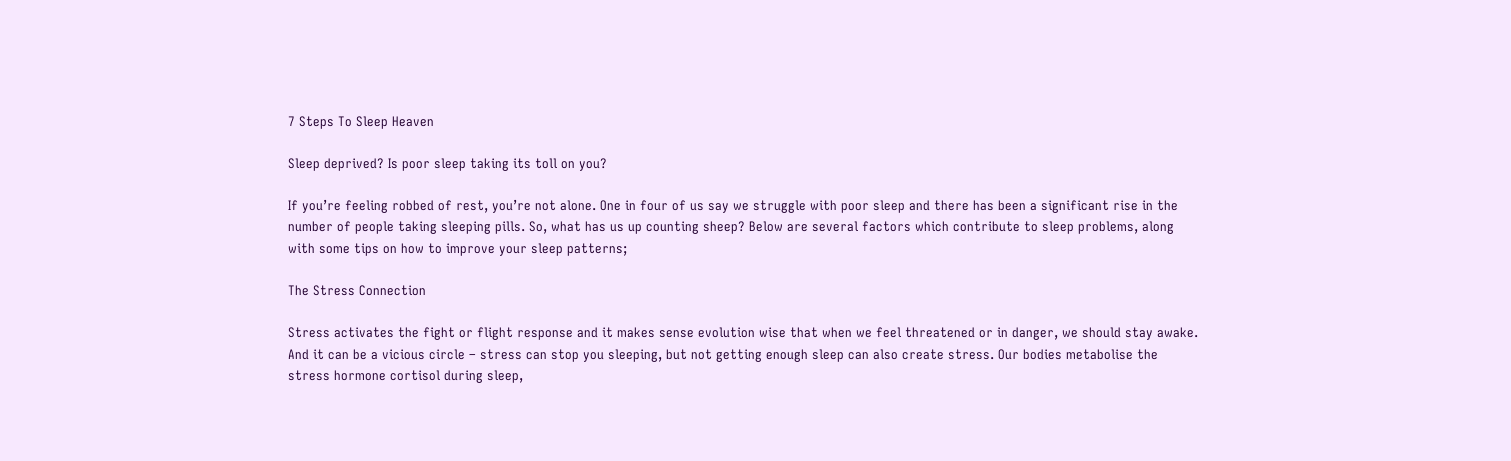7 Steps To Sleep Heaven

Sleep deprived? Is poor sleep taking its toll on you?

If you’re feeling robbed of rest, you’re not alone. One in four of us say we struggle with poor sleep and there has been a significant rise in the number of people taking sleeping pills. So, what has us up counting sheep? Below are several factors which contribute to sleep problems, along with some tips on how to improve your sleep patterns;

The Stress Connection

Stress activates the fight or flight response and it makes sense evolution wise that when we feel threatened or in danger, we should stay awake. And it can be a vicious circle – stress can stop you sleeping, but not getting enough sleep can also create stress. Our bodies metabolise the stress hormone cortisol during sleep,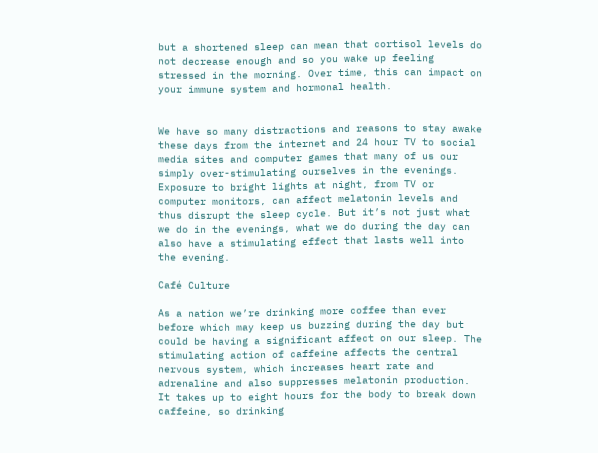but a shortened sleep can mean that cortisol levels do not decrease enough and so you wake up feeling stressed in the morning. Over time, this can impact on your immune system and hormonal health.


We have so many distractions and reasons to stay awake these days from the internet and 24 hour TV to social media sites and computer games that many of us our simply over-stimulating ourselves in the evenings. Exposure to bright lights at night, from TV or computer monitors, can affect melatonin levels and thus disrupt the sleep cycle. But it’s not just what we do in the evenings, what we do during the day can also have a stimulating effect that lasts well into the evening.

Café Culture

As a nation we’re drinking more coffee than ever before which may keep us buzzing during the day but could be having a significant affect on our sleep. The stimulating action of caffeine affects the central nervous system, which increases heart rate and adrenaline and also suppresses melatonin production. It takes up to eight hours for the body to break down caffeine, so drinking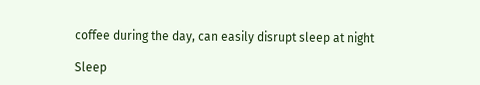coffee during the day, can easily disrupt sleep at night

Sleep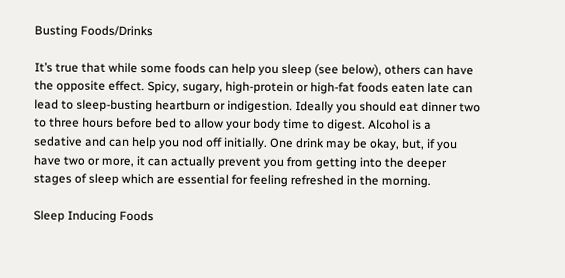Busting Foods/Drinks

It’s true that while some foods can help you sleep (see below), others can have the opposite effect. Spicy, sugary, high-protein or high-fat foods eaten late can lead to sleep-busting heartburn or indigestion. Ideally you should eat dinner two to three hours before bed to allow your body time to digest. Alcohol is a sedative and can help you nod off initially. One drink may be okay, but, if you have two or more, it can actually prevent you from getting into the deeper stages of sleep which are essential for feeling refreshed in the morning.

Sleep Inducing Foods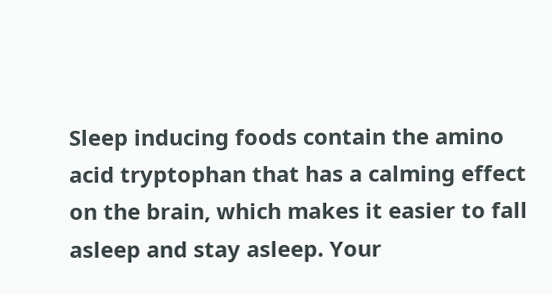Sleep inducing foods contain the amino acid tryptophan that has a calming effect on the brain, which makes it easier to fall asleep and stay asleep. Your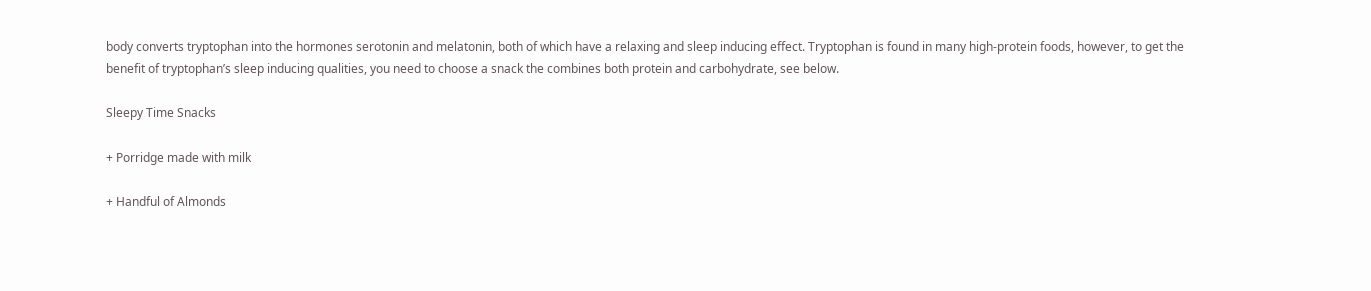body converts tryptophan into the hormones serotonin and melatonin, both of which have a relaxing and sleep inducing effect. Tryptophan is found in many high-protein foods, however, to get the benefit of tryptophan’s sleep inducing qualities, you need to choose a snack the combines both protein and carbohydrate, see below.

Sleepy Time Snacks

+ Porridge made with milk

+ Handful of Almonds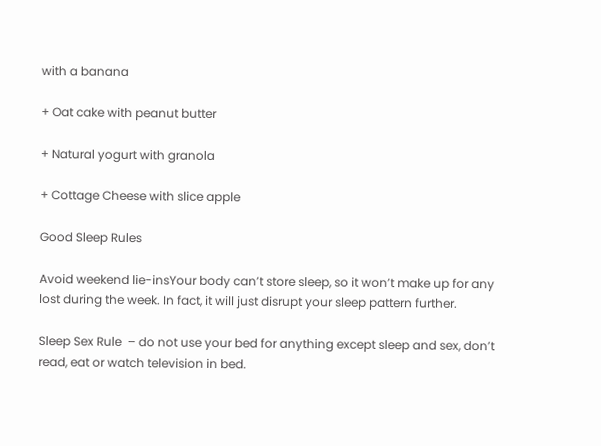with a banana

+ Oat cake with peanut butter

+ Natural yogurt with granola

+ Cottage Cheese with slice apple

Good Sleep Rules

Avoid weekend lie-insYour body can’t store sleep, so it won’t make up for any lost during the week. In fact, it will just disrupt your sleep pattern further.

Sleep Sex Rule  – do not use your bed for anything except sleep and sex, don’t read, eat or watch television in bed.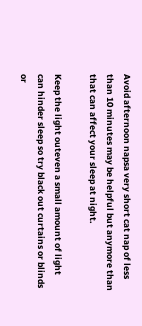Avoid afternoon napsa very short cat nap of less than 10 minutes may be helpful but anymore than that can affect your sleep at night.

Keep the light outeven a small amount of light can hinder sleep so try black out curtains or blinds or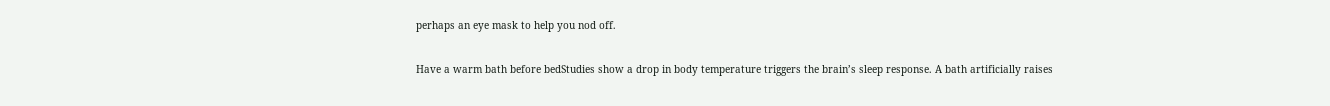perhaps an eye mask to help you nod off.

Have a warm bath before bedStudies show a drop in body temperature triggers the brain’s sleep response. A bath artificially raises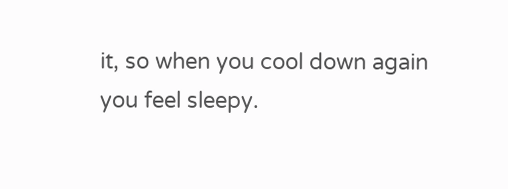it, so when you cool down again you feel sleepy.